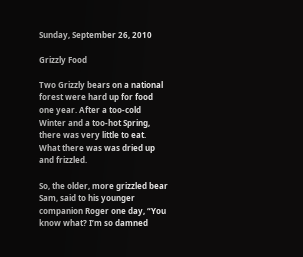Sunday, September 26, 2010

Grizzly Food

Two Grizzly bears on a national forest were hard up for food one year. After a too-cold Winter and a too-hot Spring, there was very little to eat. What there was was dried up and frizzled.

So, the older, more grizzled bear Sam, said to his younger companion Roger one day, “You know what? I’m so damned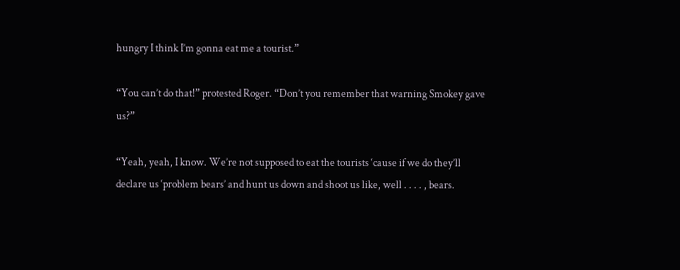hungry I think I’m gonna eat me a tourist.”

“You can’t do that!” protested Roger. “Don’t you remember that warning Smokey gave us?”

“Yeah, yeah, I know. We’re not supposed to eat the tourists ‘cause if we do they’ll declare us ‘problem bears’ and hunt us down and shoot us like, well . . . . , bears.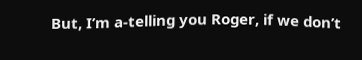But, I’m a-telling you Roger, if we don’t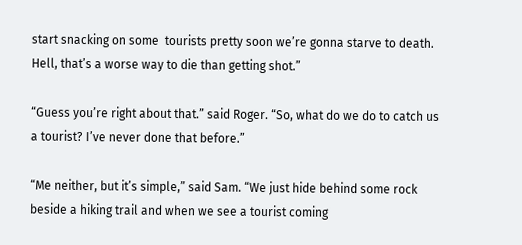start snacking on some  tourists pretty soon we’re gonna starve to death. Hell, that’s a worse way to die than getting shot.”

“Guess you’re right about that.” said Roger. “So, what do we do to catch us a tourist? I’ve never done that before.”

“Me neither, but it’s simple,” said Sam. “We just hide behind some rock beside a hiking trail and when we see a tourist coming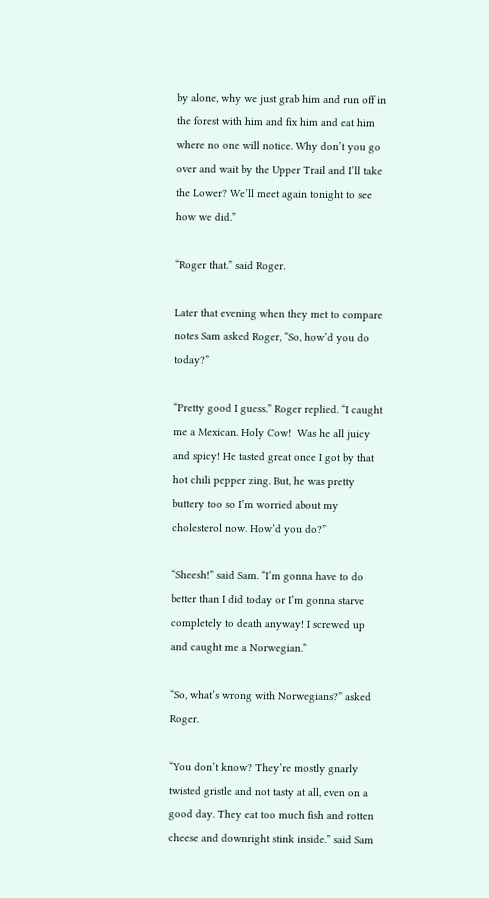by alone, why we just grab him and run off in the forest with him and fix him and eat him where no one will notice. Why don’t you go over and wait by the Upper Trail and I’ll take the Lower? We’ll meet again tonight to see how we did.”

“Roger that.” said Roger.

Later that evening when they met to compare notes Sam asked Roger, “So, how’d you do today?”

“Pretty good I guess.” Roger replied. “I caught me a Mexican. Holy Cow!  Was he all juicy and spicy! He tasted great once I got by that hot chili pepper zing. But, he was pretty buttery too so I’m worried about my cholesterol now. How’d you do?”

“Sheesh!” said Sam. “I’m gonna have to do better than I did today or I’m gonna starve completely to death anyway! I screwed up and caught me a Norwegian.”

“So, what’s wrong with Norwegians?” asked Roger.

“You don’t know? They’re mostly gnarly twisted gristle and not tasty at all, even on a good day. They eat too much fish and rotten cheese and downright stink inside.” said Sam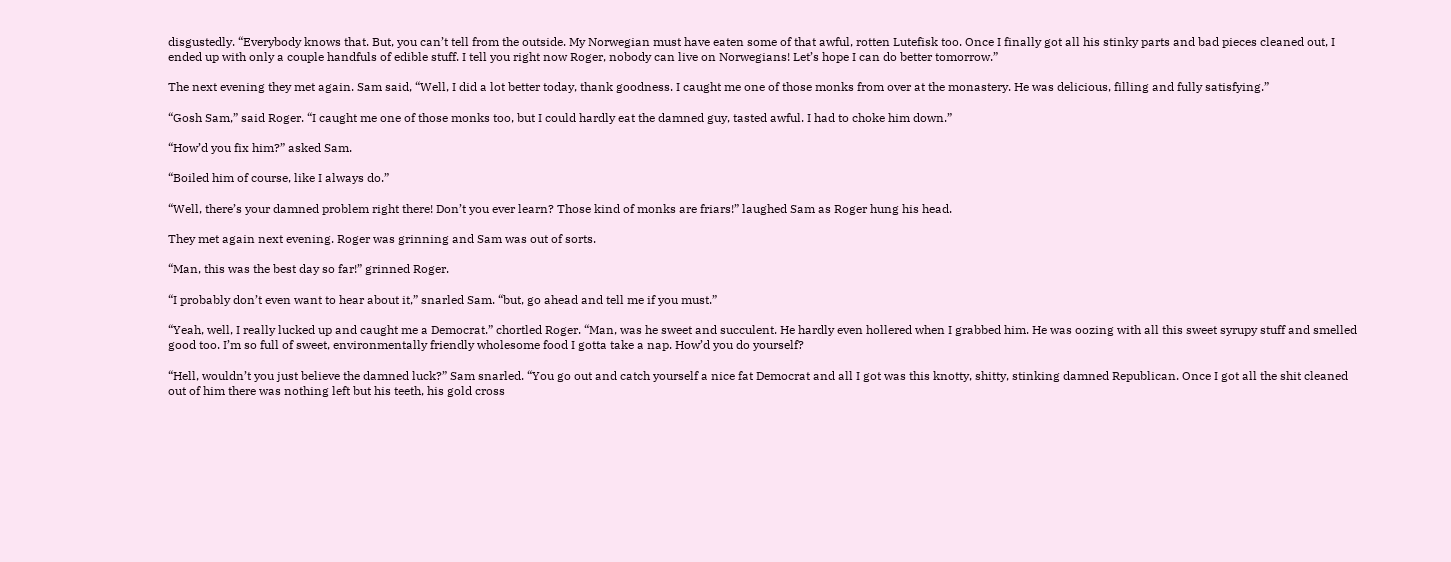disgustedly. “Everybody knows that. But, you can’t tell from the outside. My Norwegian must have eaten some of that awful, rotten Lutefisk too. Once I finally got all his stinky parts and bad pieces cleaned out, I ended up with only a couple handfuls of edible stuff. I tell you right now Roger, nobody can live on Norwegians! Let’s hope I can do better tomorrow.”

The next evening they met again. Sam said, “Well, I did a lot better today, thank goodness. I caught me one of those monks from over at the monastery. He was delicious, filling and fully satisfying.”

“Gosh Sam,” said Roger. “I caught me one of those monks too, but I could hardly eat the damned guy, tasted awful. I had to choke him down.”

“How’d you fix him?” asked Sam.

“Boiled him of course, like I always do.”

“Well, there’s your damned problem right there! Don’t you ever learn? Those kind of monks are friars!” laughed Sam as Roger hung his head.

They met again next evening. Roger was grinning and Sam was out of sorts.

“Man, this was the best day so far!” grinned Roger.

“I probably don’t even want to hear about it,” snarled Sam. “but, go ahead and tell me if you must.”

“Yeah, well, I really lucked up and caught me a Democrat.” chortled Roger. “Man, was he sweet and succulent. He hardly even hollered when I grabbed him. He was oozing with all this sweet syrupy stuff and smelled good too. I’m so full of sweet, environmentally friendly wholesome food I gotta take a nap. How’d you do yourself?

“Hell, wouldn’t you just believe the damned luck?” Sam snarled. “You go out and catch yourself a nice fat Democrat and all I got was this knotty, shitty, stinking damned Republican. Once I got all the shit cleaned out of him there was nothing left but his teeth, his gold cross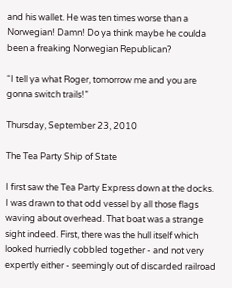and his wallet. He was ten times worse than a Norwegian! Damn! Do ya think maybe he coulda been a freaking Norwegian Republican?

“I tell ya what Roger, tomorrow me and you are gonna switch trails!”

Thursday, September 23, 2010

The Tea Party Ship of State

I first saw the Tea Party Express down at the docks. I was drawn to that odd vessel by all those flags waving about overhead. That boat was a strange sight indeed. First, there was the hull itself which looked hurriedly cobbled together - and not very expertly either - seemingly out of discarded railroad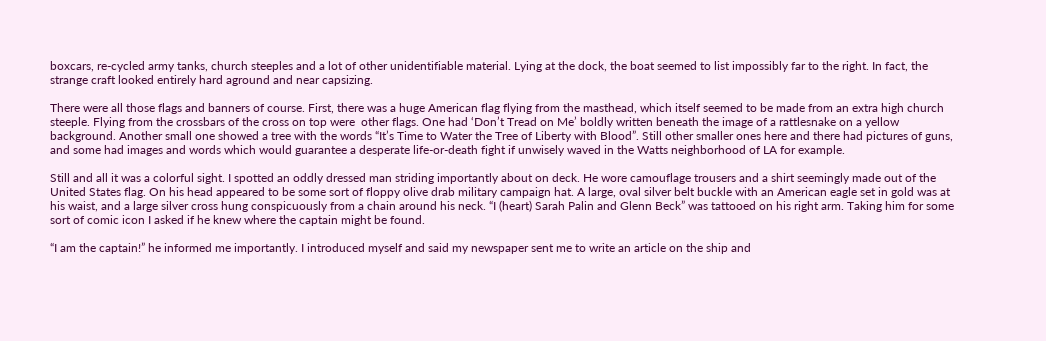boxcars, re-cycled army tanks, church steeples and a lot of other unidentifiable material. Lying at the dock, the boat seemed to list impossibly far to the right. In fact, the strange craft looked entirely hard aground and near capsizing.

There were all those flags and banners of course. First, there was a huge American flag flying from the masthead, which itself seemed to be made from an extra high church steeple. Flying from the crossbars of the cross on top were  other flags. One had ‘Don’t Tread on Me’ boldly written beneath the image of a rattlesnake on a yellow background. Another small one showed a tree with the words “It’s Time to Water the Tree of Liberty with Blood”. Still other smaller ones here and there had pictures of guns, and some had images and words which would guarantee a desperate life-or-death fight if unwisely waved in the Watts neighborhood of LA for example.

Still and all it was a colorful sight. I spotted an oddly dressed man striding importantly about on deck. He wore camouflage trousers and a shirt seemingly made out of the United States flag. On his head appeared to be some sort of floppy olive drab military campaign hat. A large, oval silver belt buckle with an American eagle set in gold was at his waist, and a large silver cross hung conspicuously from a chain around his neck. “I (heart) Sarah Palin and Glenn Beck” was tattooed on his right arm. Taking him for some sort of comic icon I asked if he knew where the captain might be found.

“I am the captain!” he informed me importantly. I introduced myself and said my newspaper sent me to write an article on the ship and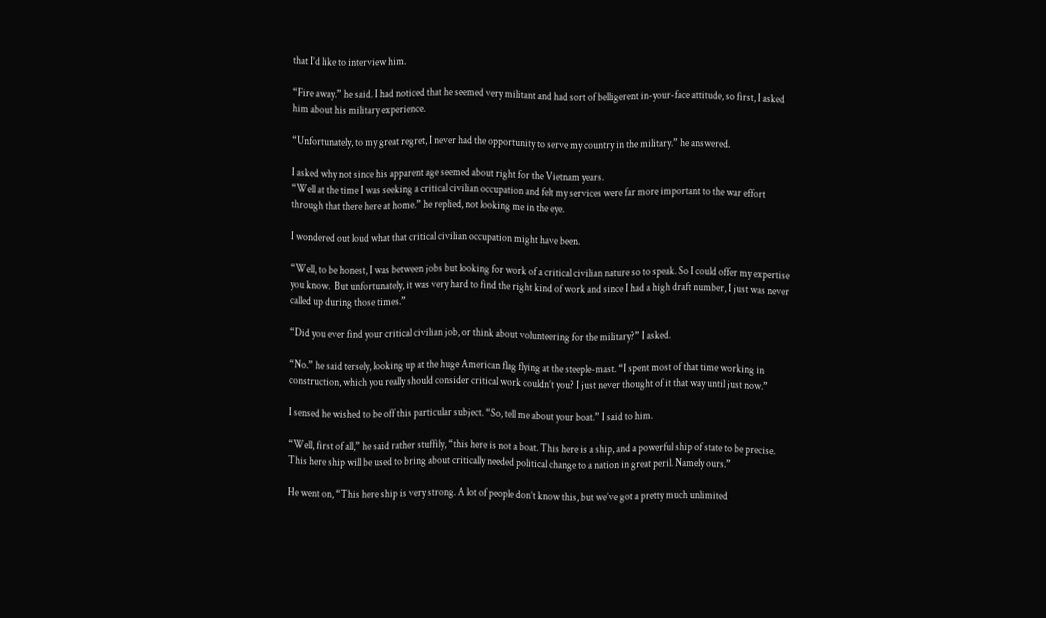that I’d like to interview him.

“Fire away.” he said. I had noticed that he seemed very militant and had sort of belligerent in-your-face attitude, so first, I asked him about his military experience.

“Unfortunately, to my great regret, I never had the opportunity to serve my country in the military.” he answered.

I asked why not since his apparent age seemed about right for the Vietnam years.
“Well at the time I was seeking a critical civilian occupation and felt my services were far more important to the war effort through that there here at home.” he replied, not looking me in the eye.

I wondered out loud what that critical civilian occupation might have been.

“Well, to be honest, I was between jobs but looking for work of a critical civilian nature so to speak. So I could offer my expertise you know.  But unfortunately, it was very hard to find the right kind of work and since I had a high draft number, I just was never called up during those times.”

“Did you ever find your critical civilian job, or think about volunteering for the military?” I asked.

“No.” he said tersely, looking up at the huge American flag flying at the steeple-mast. “I spent most of that time working in construction, which you really should consider critical work couldn’t you? I just never thought of it that way until just now.”

I sensed he wished to be off this particular subject. “So, tell me about your boat.” I said to him.

“Well, first of all,” he said rather stuffily, “this here is not a boat. This here is a ship, and a powerful ship of state to be precise. This here ship will be used to bring about critically needed political change to a nation in great peril. Namely ours.”

He went on, “This here ship is very strong. A lot of people don’t know this, but we’ve got a pretty much unlimited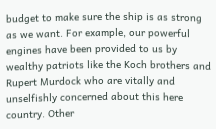budget to make sure the ship is as strong as we want. For example, our powerful engines have been provided to us by wealthy patriots like the Koch brothers and Rupert Murdock who are vitally and unselfishly concerned about this here country. Other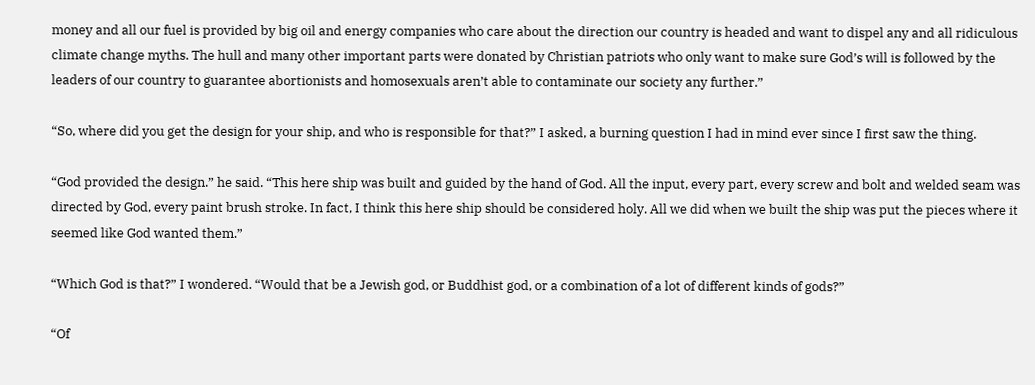money and all our fuel is provided by big oil and energy companies who care about the direction our country is headed and want to dispel any and all ridiculous climate change myths. The hull and many other important parts were donated by Christian patriots who only want to make sure God’s will is followed by the leaders of our country to guarantee abortionists and homosexuals aren’t able to contaminate our society any further.”

“So, where did you get the design for your ship, and who is responsible for that?” I asked, a burning question I had in mind ever since I first saw the thing.

“God provided the design.” he said. “This here ship was built and guided by the hand of God. All the input, every part, every screw and bolt and welded seam was directed by God, every paint brush stroke. In fact, I think this here ship should be considered holy. All we did when we built the ship was put the pieces where it seemed like God wanted them.”

“Which God is that?” I wondered. “Would that be a Jewish god, or Buddhist god, or a combination of a lot of different kinds of gods?”

“Of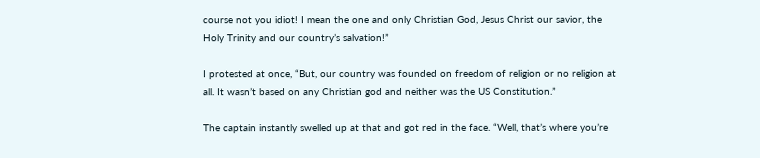course not you idiot! I mean the one and only Christian God, Jesus Christ our savior, the Holy Trinity and our country’s salvation!”

I protested at once, “But, our country was founded on freedom of religion or no religion at all. It wasn’t based on any Christian god and neither was the US Constitution.”

The captain instantly swelled up at that and got red in the face. “Well, that’s where you’re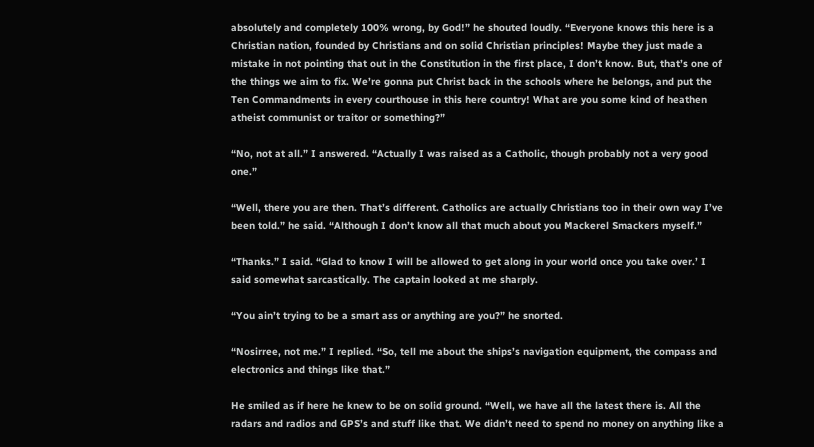absolutely and completely 100% wrong, by God!” he shouted loudly. “Everyone knows this here is a Christian nation, founded by Christians and on solid Christian principles! Maybe they just made a mistake in not pointing that out in the Constitution in the first place, I don’t know. But, that’s one of the things we aim to fix. We’re gonna put Christ back in the schools where he belongs, and put the Ten Commandments in every courthouse in this here country! What are you some kind of heathen atheist communist or traitor or something?”

“No, not at all.” I answered. “Actually I was raised as a Catholic, though probably not a very good one.”

“Well, there you are then. That’s different. Catholics are actually Christians too in their own way I’ve been told.” he said. “Although I don’t know all that much about you Mackerel Smackers myself.”

“Thanks.” I said. “Glad to know I will be allowed to get along in your world once you take over.’ I said somewhat sarcastically. The captain looked at me sharply.

“You ain’t trying to be a smart ass or anything are you?” he snorted.

“Nosirree, not me.” I replied. “So, tell me about the ships’s navigation equipment, the compass and electronics and things like that.”

He smiled as if here he knew to be on solid ground. “Well, we have all the latest there is. All the radars and radios and GPS’s and stuff like that. We didn’t need to spend no money on anything like a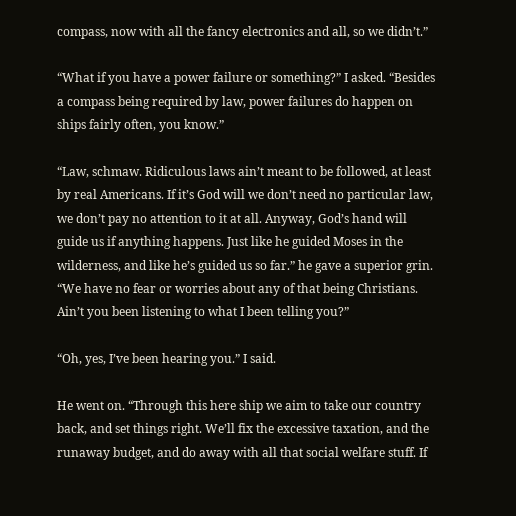compass, now with all the fancy electronics and all, so we didn’t.”

“What if you have a power failure or something?” I asked. “Besides a compass being required by law, power failures do happen on ships fairly often, you know.”

“Law, schmaw. Ridiculous laws ain’t meant to be followed, at least by real Americans. If it’s God will we don’t need no particular law, we don’t pay no attention to it at all. Anyway, God’s hand will guide us if anything happens. Just like he guided Moses in the wilderness, and like he’s guided us so far.” he gave a superior grin. “We have no fear or worries about any of that being Christians. Ain’t you been listening to what I been telling you?”

“Oh, yes, I’ve been hearing you.” I said.

He went on. “Through this here ship we aim to take our country back, and set things right. We’ll fix the excessive taxation, and the runaway budget, and do away with all that social welfare stuff. If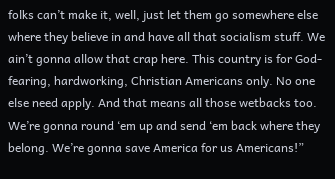folks can’t make it, well, just let them go somewhere else where they believe in and have all that socialism stuff. We ain’t gonna allow that crap here. This country is for God-fearing, hardworking, Christian Americans only. No one else need apply. And that means all those wetbacks too. We’re gonna round ‘em up and send ‘em back where they belong. We’re gonna save America for us Americans!”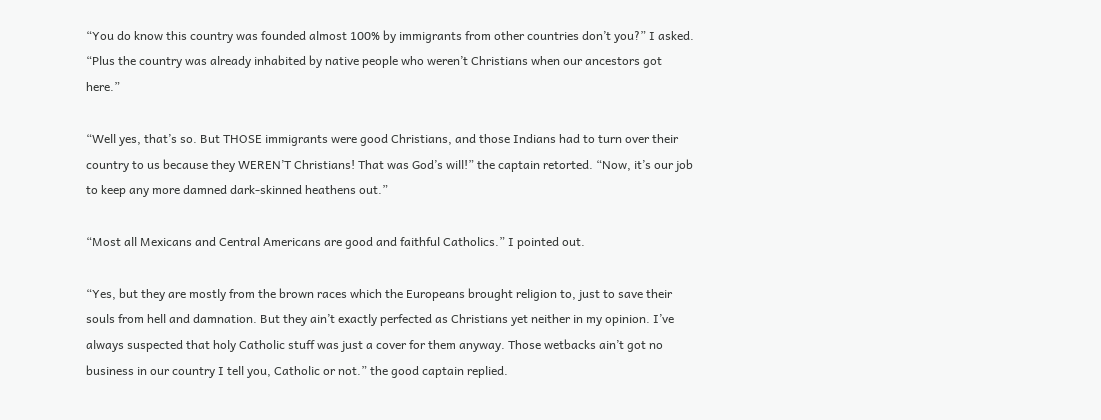“You do know this country was founded almost 100% by immigrants from other countries don’t you?” I asked. “Plus the country was already inhabited by native people who weren’t Christians when our ancestors got here.”

“Well yes, that’s so. But THOSE immigrants were good Christians, and those Indians had to turn over their country to us because they WEREN’T Christians! That was God’s will!” the captain retorted. “Now, it’s our job to keep any more damned dark-skinned heathens out.”

“Most all Mexicans and Central Americans are good and faithful Catholics.” I pointed out.

“Yes, but they are mostly from the brown races which the Europeans brought religion to, just to save their souls from hell and damnation. But they ain’t exactly perfected as Christians yet neither in my opinion. I’ve always suspected that holy Catholic stuff was just a cover for them anyway. Those wetbacks ain’t got no business in our country I tell you, Catholic or not.” the good captain replied.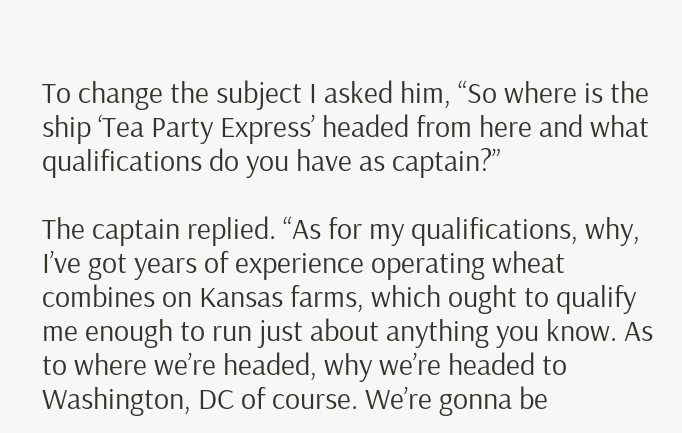To change the subject I asked him, “So where is the ship ‘Tea Party Express’ headed from here and what qualifications do you have as captain?”

The captain replied. “As for my qualifications, why, I’ve got years of experience operating wheat combines on Kansas farms, which ought to qualify me enough to run just about anything you know. As to where we’re headed, why we’re headed to Washington, DC of course. We’re gonna be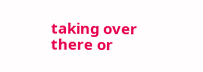taking over there or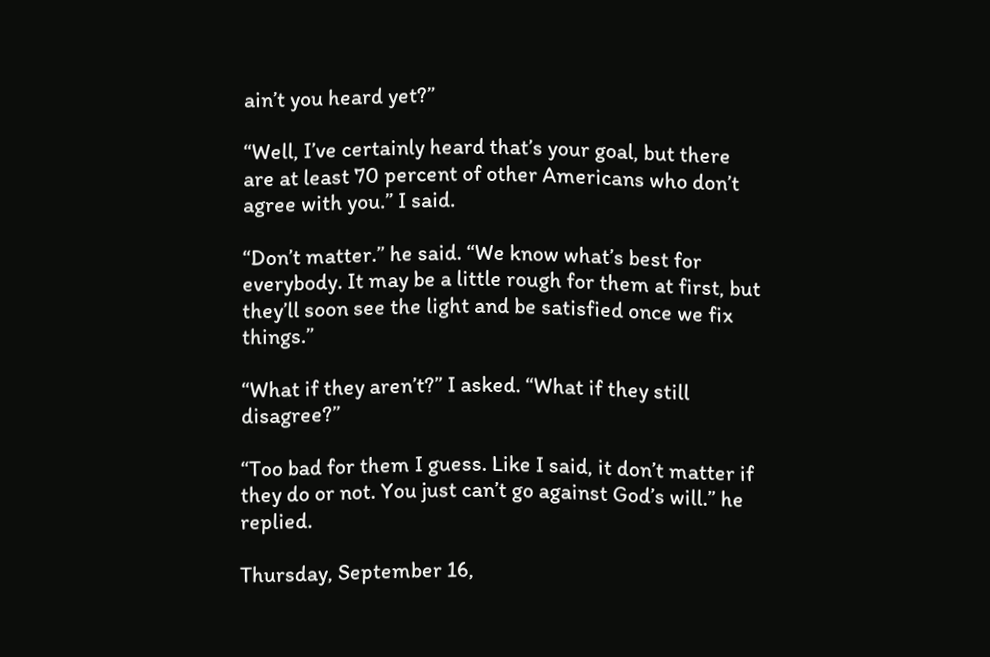ain’t you heard yet?”

“Well, I’ve certainly heard that’s your goal, but there are at least 70 percent of other Americans who don’t agree with you.” I said.

“Don’t matter.” he said. “We know what’s best for everybody. It may be a little rough for them at first, but they’ll soon see the light and be satisfied once we fix things.”

“What if they aren’t?” I asked. “What if they still disagree?”

“Too bad for them I guess. Like I said, it don’t matter if they do or not. You just can’t go against God’s will.” he replied.

Thursday, September 16,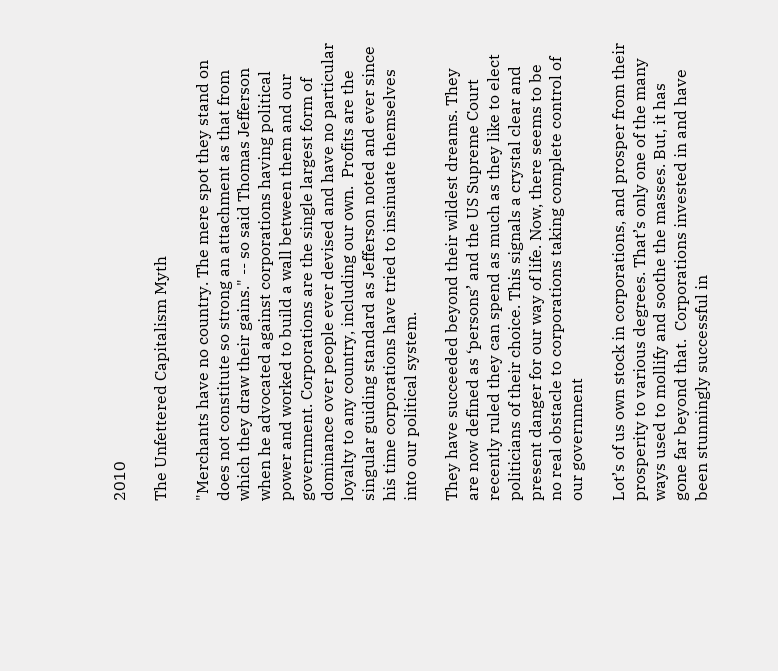2010

The Unfettered Capitalism Myth

"Merchants have no country. The mere spot they stand on does not constitute so strong an attachment as that from which they draw their gains." -- so said Thomas Jefferson when he advocated against corporations having political power and worked to build a wall between them and our government. Corporations are the single largest form of dominance over people ever devised and have no particular loyalty to any country, including our own.  Profits are the singular guiding standard as Jefferson noted and ever since his time corporations have tried to insinuate themselves into our political system.

They have succeeded beyond their wildest dreams. They are now defined as ‘persons’ and the US Supreme Court recently ruled they can spend as much as they like to elect politicians of their choice. This signals a crystal clear and present danger for our way of life. Now, there seems to be no real obstacle to corporations taking complete control of our government

Lot’s of us own stock in corporations, and prosper from their prosperity to various degrees. That’s only one of the many ways used to mollify and soothe the masses. But, it has gone far beyond that.  Corporations invested in and have been stunningly successful in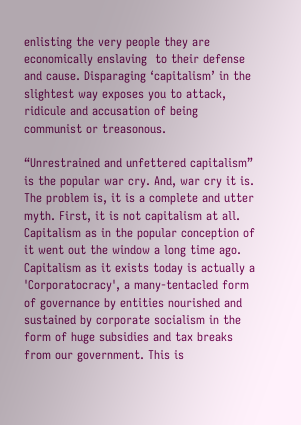enlisting the very people they are economically enslaving  to their defense and cause. Disparaging ‘capitalism’ in the slightest way exposes you to attack, ridicule and accusation of being communist or treasonous.

“Unrestrained and unfettered capitalism” is the popular war cry. And, war cry it is. The problem is, it is a complete and utter myth. First, it is not capitalism at all. Capitalism as in the popular conception of it went out the window a long time ago. Capitalism as it exists today is actually a 'Corporatocracy', a many-tentacled form of governance by entities nourished and sustained by corporate socialism in the form of huge subsidies and tax breaks from our government. This is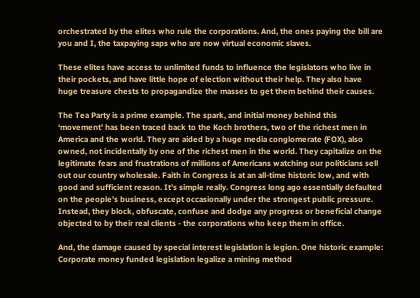orchestrated by the elites who rule the corporations. And, the ones paying the bill are you and I, the taxpaying saps who are now virtual economic slaves.

These elites have access to unlimited funds to influence the legislators who live in their pockets, and have little hope of election without their help. They also have huge treasure chests to propagandize the masses to get them behind their causes.

The Tea Party is a prime example. The spark, and initial money behind this ‘movement’ has been traced back to the Koch brothers, two of the richest men in America and the world. They are aided by a huge media conglomerate (FOX), also owned, not incidentally by one of the richest men in the world. They capitalize on the legitimate fears and frustrations of millions of Americans watching our politicians sell out our country wholesale. Faith in Congress is at an all-time historic low, and with good and sufficient reason. It’s simple really. Congress long ago essentially defaulted on the people’s business, except occasionally under the strongest public pressure. Instead, they block, obfuscate, confuse and dodge any progress or beneficial change objected to by their real clients - the corporations who keep them in office.

And, the damage caused by special interest legislation is legion. One historic example: Corporate money funded legislation legalize a mining method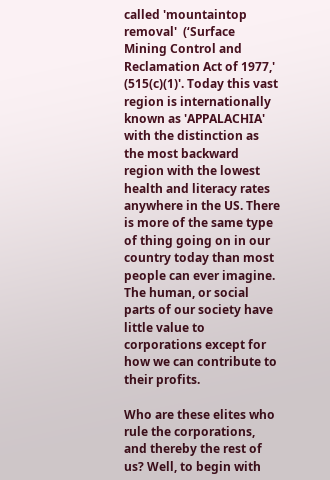called 'mountaintop removal'  (‘Surface Mining Control and Reclamation Act of 1977,' (515(c)(1)'. Today this vast region is internationally  known as 'APPALACHIA'  with the distinction as the most backward region with the lowest health and literacy rates anywhere in the US. There is more of the same type of thing going on in our country today than most people can ever imagine. The human, or social parts of our society have little value to corporations except for how we can contribute to their profits.

Who are these elites who rule the corporations, and thereby the rest of us? Well, to begin with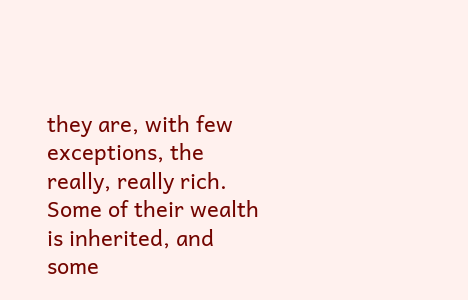they are, with few exceptions, the really, really rich. Some of their wealth is inherited, and some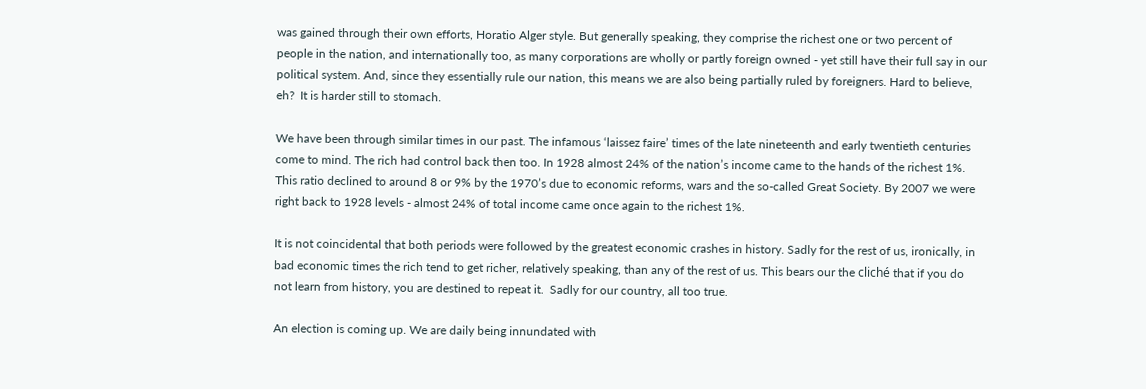was gained through their own efforts, Horatio Alger style. But generally speaking, they comprise the richest one or two percent of people in the nation, and internationally too, as many corporations are wholly or partly foreign owned - yet still have their full say in our political system. And, since they essentially rule our nation, this means we are also being partially ruled by foreigners. Hard to believe, eh?  It is harder still to stomach.

We have been through similar times in our past. The infamous ‘laissez faire’ times of the late nineteenth and early twentieth centuries come to mind. The rich had control back then too. In 1928 almost 24% of the nation’s income came to the hands of the richest 1%. This ratio declined to around 8 or 9% by the 1970’s due to economic reforms, wars and the so-called Great Society. By 2007 we were right back to 1928 levels - almost 24% of total income came once again to the richest 1%.

It is not coincidental that both periods were followed by the greatest economic crashes in history. Sadly for the rest of us, ironically, in bad economic times the rich tend to get richer, relatively speaking, than any of the rest of us. This bears our the cliché that if you do not learn from history, you are destined to repeat it.  Sadly for our country, all too true.

An election is coming up. We are daily being innundated with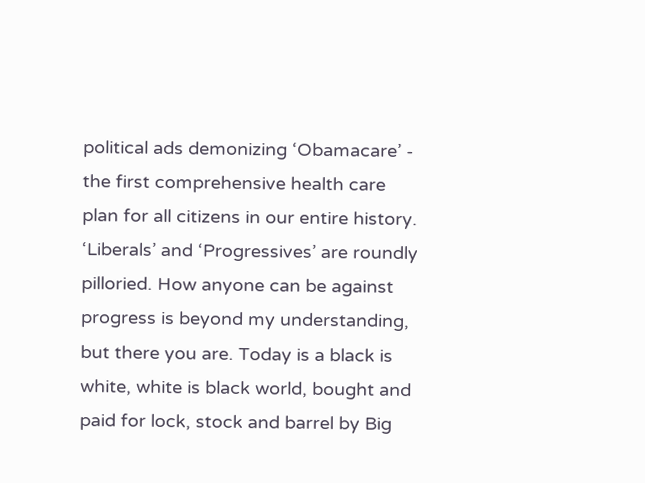political ads demonizing ‘Obamacare’ - the first comprehensive health care plan for all citizens in our entire history. ‘Liberals’ and ‘Progressives’ are roundly pilloried. How anyone can be against progress is beyond my understanding, but there you are. Today is a black is white, white is black world, bought and paid for lock, stock and barrel by Big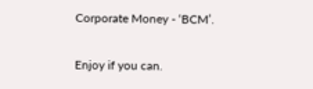Corporate Money - ‘BCM’.

Enjoy if you can.